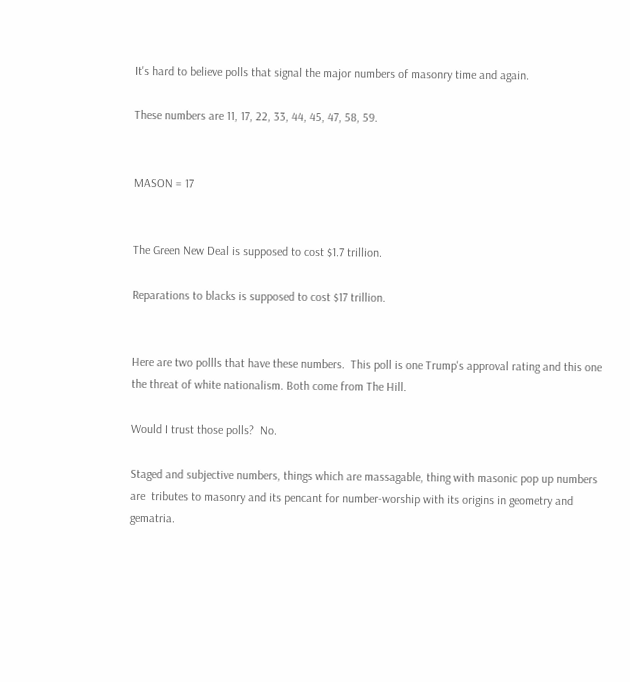It's hard to believe polls that signal the major numbers of masonry time and again.

These numbers are 11, 17, 22, 33, 44, 45, 47, 58, 59.


MASON = 17


The Green New Deal is supposed to cost $1.7 trillion.

Reparations to blacks is supposed to cost $17 trillion.


Here are two pollls that have these numbers.  This poll is one Trump's approval rating and this one the threat of white nationalism. Both come from The Hill.

Would I trust those polls?  No.

Staged and subjective numbers, things which are massagable, thing with masonic pop up numbers are  tributes to masonry and its pencant for number-worship with its origins in geometry and gematria.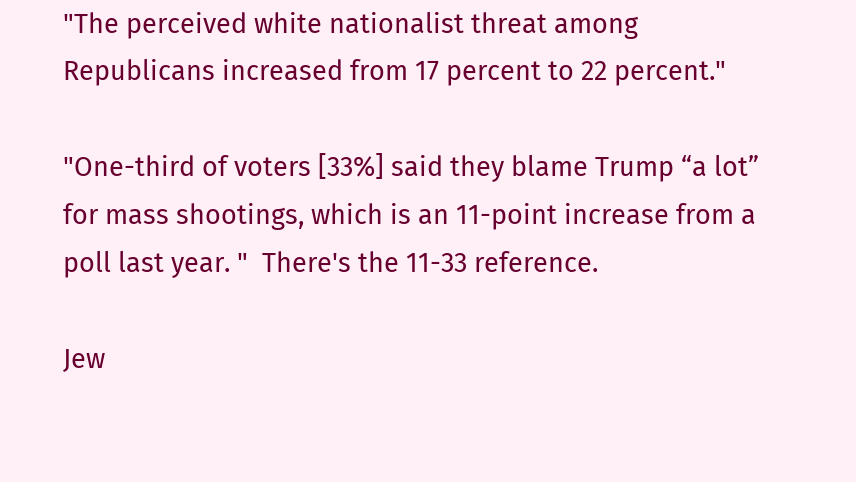"The perceived white nationalist threat among Republicans increased from 17 percent to 22 percent."

"One-third of voters [33%] said they blame Trump “a lot” for mass shootings, which is an 11-point increase from a poll last year. "  There's the 11-33 reference.

Jew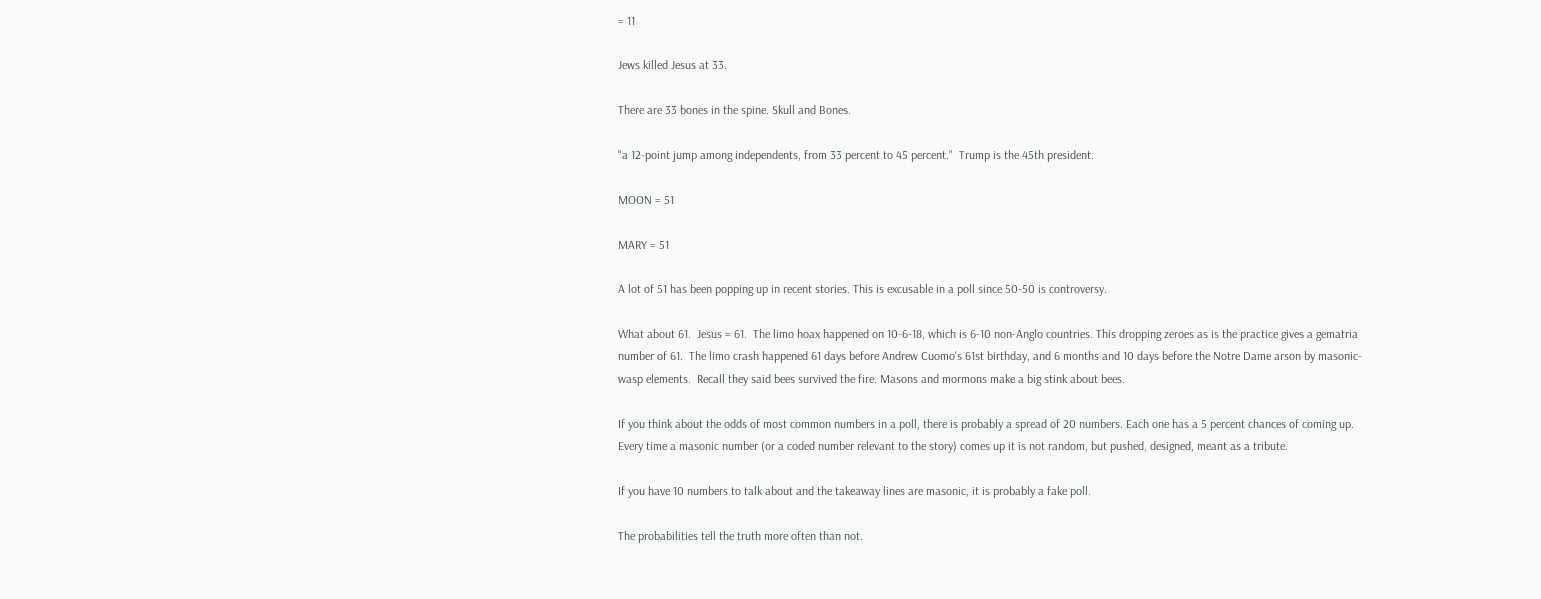= 11

Jews killed Jesus at 33.

There are 33 bones in the spine. Skull and Bones.

"a 12-point jump among independents, from 33 percent to 45 percent."  Trump is the 45th president.

MOON = 51

MARY = 51

A lot of 51 has been popping up in recent stories. This is excusable in a poll since 50-50 is controversy.

What about 61.  Jesus = 61.  The limo hoax happened on 10-6-18, which is 6-10 non-Anglo countries. This dropping zeroes as is the practice gives a gematria number of 61.  The limo crash happened 61 days before Andrew Cuomo's 61st birthday, and 6 months and 10 days before the Notre Dame arson by masonic-wasp elements.  Recall they said bees survived the fire. Masons and mormons make a big stink about bees.

If you think about the odds of most common numbers in a poll, there is probably a spread of 20 numbers. Each one has a 5 percent chances of coming up.  Every time a masonic number (or a coded number relevant to the story) comes up it is not random, but pushed, designed, meant as a tribute.

If you have 10 numbers to talk about and the takeaway lines are masonic, it is probably a fake poll.

The probabilities tell the truth more often than not.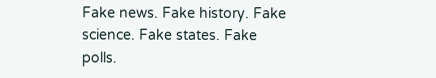Fake news. Fake history. Fake science. Fake states. Fake polls.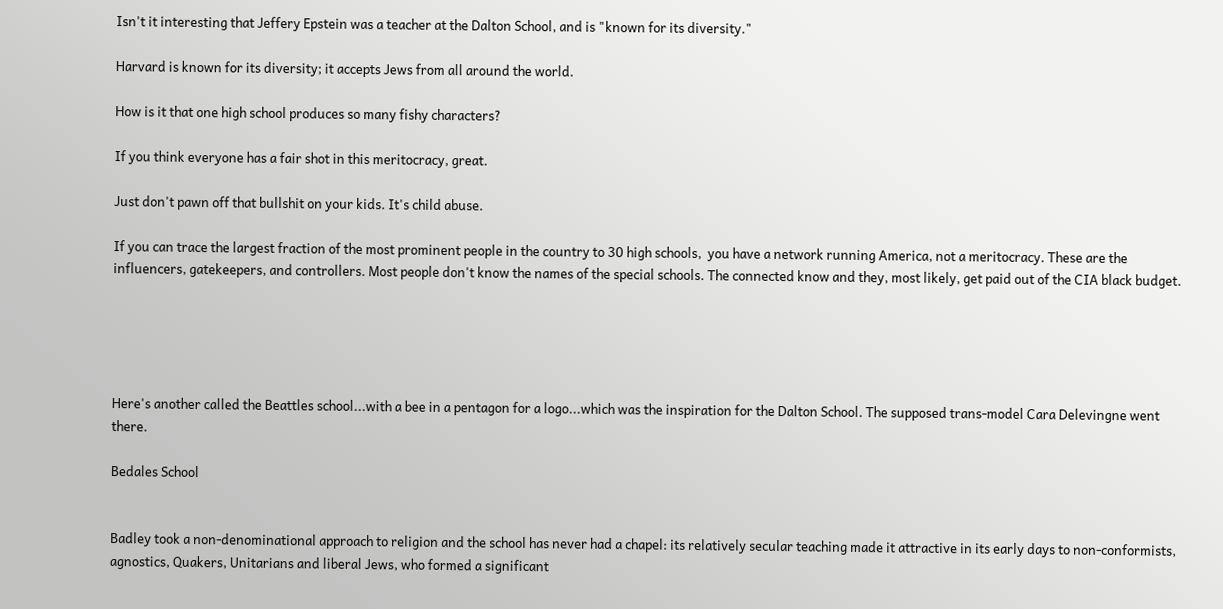Isn't it interesting that Jeffery Epstein was a teacher at the Dalton School, and is "known for its diversity."

Harvard is known for its diversity; it accepts Jews from all around the world.

How is it that one high school produces so many fishy characters?

If you think everyone has a fair shot in this meritocracy, great.

Just don't pawn off that bullshit on your kids. It's child abuse.

If you can trace the largest fraction of the most prominent people in the country to 30 high schools,  you have a network running America, not a meritocracy. These are the influencers, gatekeepers, and controllers. Most people don't know the names of the special schools. The connected know and they, most likely, get paid out of the CIA black budget.





Here's another called the Beattles school...with a bee in a pentagon for a logo...which was the inspiration for the Dalton School. The supposed trans-model Cara Delevingne went there.

Bedales School


Badley took a non-denominational approach to religion and the school has never had a chapel: its relatively secular teaching made it attractive in its early days to non-conformists, agnostics, Quakers, Unitarians and liberal Jews, who formed a significant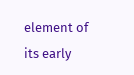element of its early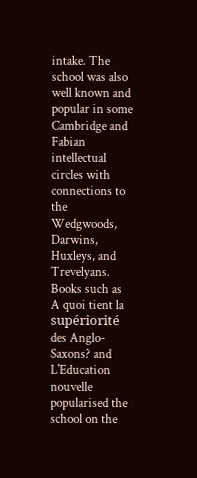intake. The school was also well known and popular in some Cambridge and Fabian intellectual circles with connections to the Wedgwoods, Darwins, Huxleys, and Trevelyans. Books such as A quoi tient la supériorité des Anglo-Saxons? and L'Education nouvelle popularised the school on the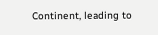Continent, leading to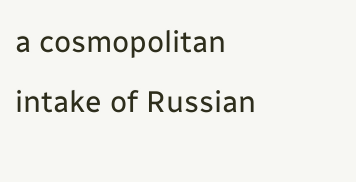a cosmopolitan intake of Russian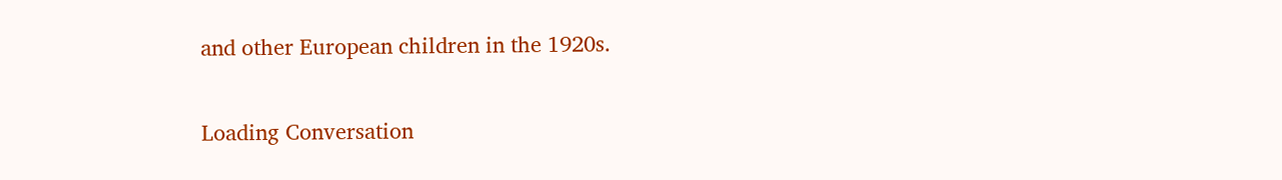and other European children in the 1920s.


Loading Conversation